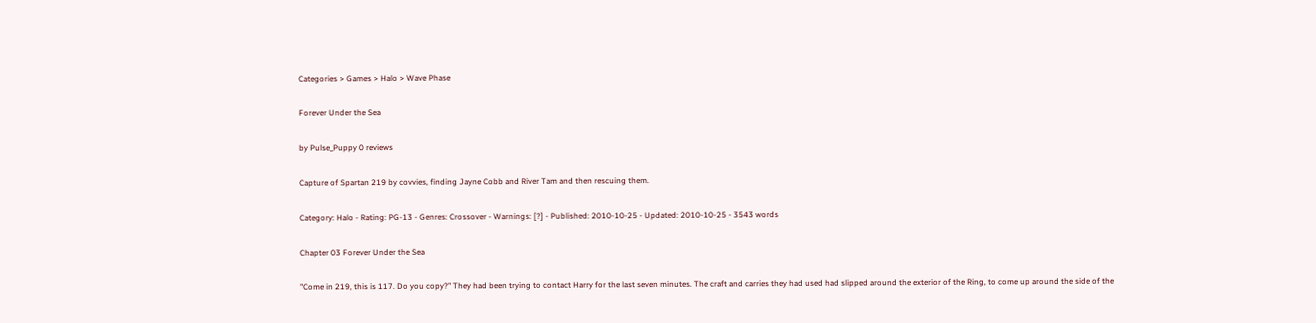Categories > Games > Halo > Wave Phase

Forever Under the Sea

by Pulse_Puppy 0 reviews

Capture of Spartan 219 by covvies, finding Jayne Cobb and River Tam and then rescuing them.

Category: Halo - Rating: PG-13 - Genres: Crossover - Warnings: [?] - Published: 2010-10-25 - Updated: 2010-10-25 - 3543 words

Chapter 03 Forever Under the Sea

"Come in 219, this is 117. Do you copy?" They had been trying to contact Harry for the last seven minutes. The craft and carries they had used had slipped around the exterior of the Ring, to come up around the side of the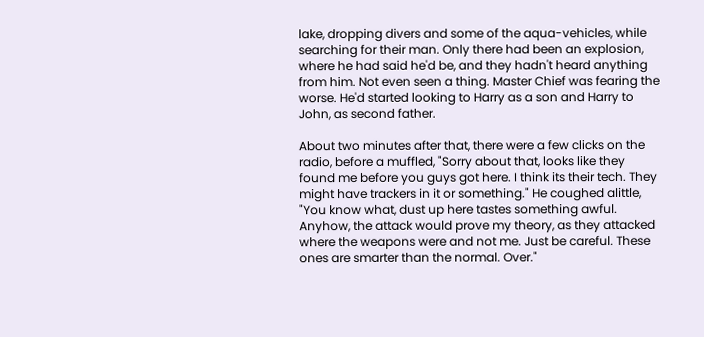lake, dropping divers and some of the aqua-vehicles, while searching for their man. Only there had been an explosion, where he had said he'd be, and they hadn't heard anything from him. Not even seen a thing. Master Chief was fearing the worse. He'd started looking to Harry as a son and Harry to John, as second father.

About two minutes after that, there were a few clicks on the radio, before a muffled, "Sorry about that, looks like they found me before you guys got here. I think its their tech. They might have trackers in it or something." He coughed alittle, "You know what, dust up here tastes something awful. Anyhow, the attack would prove my theory, as they attacked where the weapons were and not me. Just be careful. These ones are smarter than the normal. Over."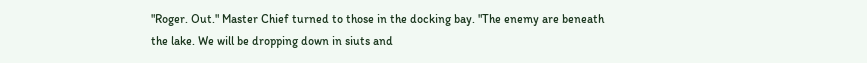"Roger. Out." Master Chief turned to those in the docking bay. "The enemy are beneath the lake. We will be dropping down in siuts and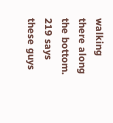walking there along the bottom. 219 says these guys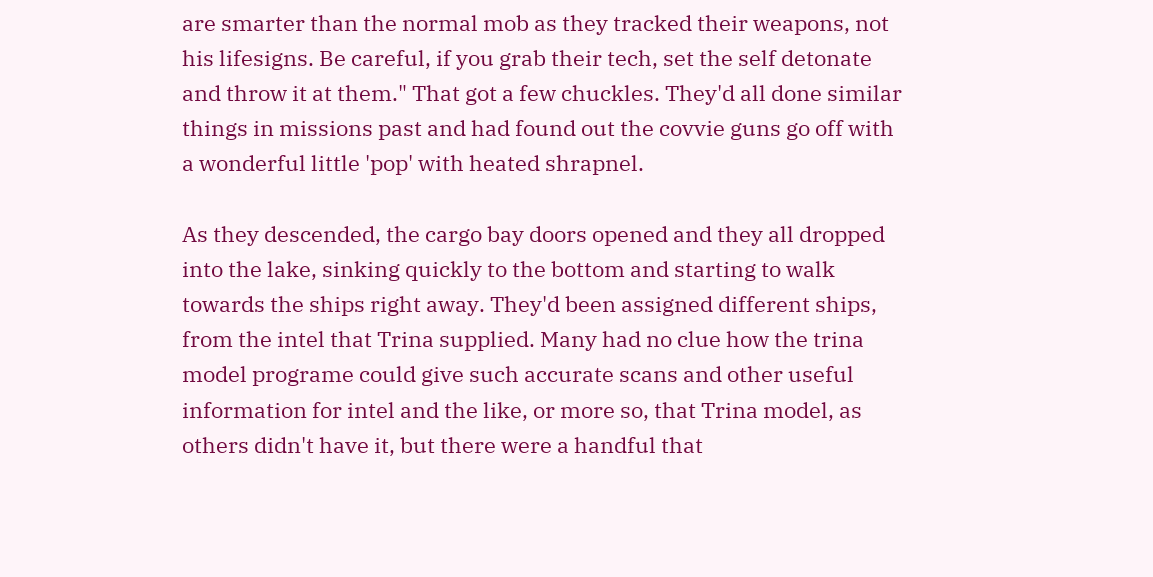are smarter than the normal mob as they tracked their weapons, not his lifesigns. Be careful, if you grab their tech, set the self detonate and throw it at them." That got a few chuckles. They'd all done similar things in missions past and had found out the covvie guns go off with a wonderful little 'pop' with heated shrapnel.

As they descended, the cargo bay doors opened and they all dropped into the lake, sinking quickly to the bottom and starting to walk towards the ships right away. They'd been assigned different ships, from the intel that Trina supplied. Many had no clue how the trina model programe could give such accurate scans and other useful information for intel and the like, or more so, that Trina model, as others didn't have it, but there were a handful that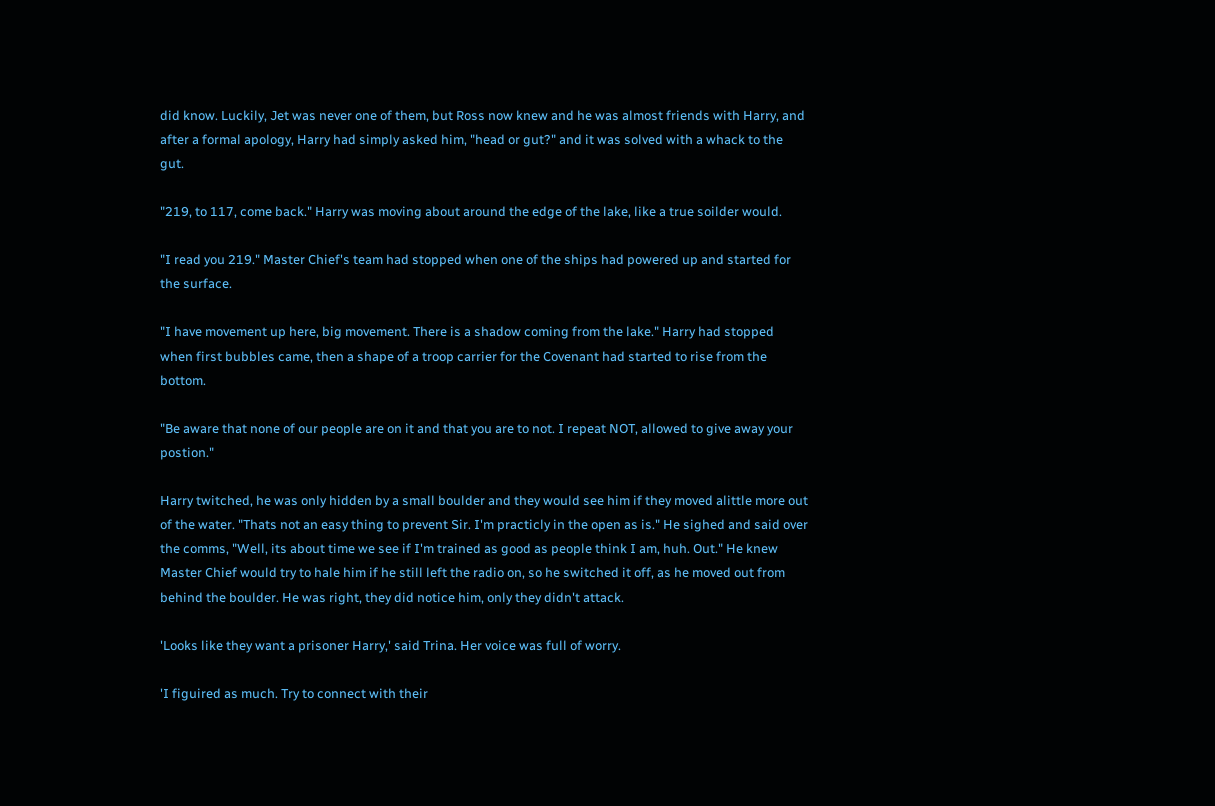did know. Luckily, Jet was never one of them, but Ross now knew and he was almost friends with Harry, and after a formal apology, Harry had simply asked him, "head or gut?" and it was solved with a whack to the gut.

"219, to 117, come back." Harry was moving about around the edge of the lake, like a true soilder would.

"I read you 219." Master Chief's team had stopped when one of the ships had powered up and started for the surface.

"I have movement up here, big movement. There is a shadow coming from the lake." Harry had stopped when first bubbles came, then a shape of a troop carrier for the Covenant had started to rise from the bottom.

"Be aware that none of our people are on it and that you are to not. I repeat NOT, allowed to give away your postion."

Harry twitched, he was only hidden by a small boulder and they would see him if they moved alittle more out of the water. "Thats not an easy thing to prevent Sir. I'm practicly in the open as is." He sighed and said over the comms, "Well, its about time we see if I'm trained as good as people think I am, huh. Out." He knew Master Chief would try to hale him if he still left the radio on, so he switched it off, as he moved out from behind the boulder. He was right, they did notice him, only they didn't attack.

'Looks like they want a prisoner Harry,' said Trina. Her voice was full of worry.

'I figuired as much. Try to connect with their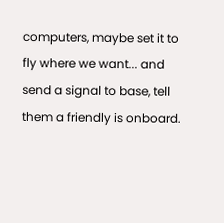computers, maybe set it to fly where we want... and send a signal to base, tell them a friendly is onboard.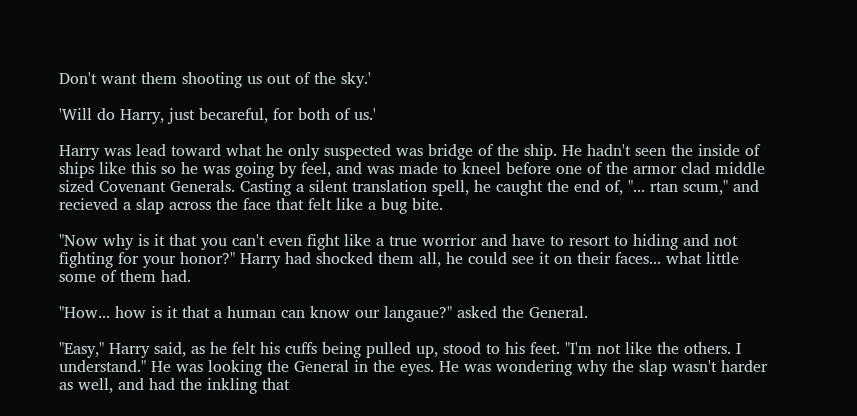Don't want them shooting us out of the sky.'

'Will do Harry, just becareful, for both of us.'

Harry was lead toward what he only suspected was bridge of the ship. He hadn't seen the inside of ships like this so he was going by feel, and was made to kneel before one of the armor clad middle sized Covenant Generals. Casting a silent translation spell, he caught the end of, "... rtan scum," and recieved a slap across the face that felt like a bug bite.

"Now why is it that you can't even fight like a true worrior and have to resort to hiding and not fighting for your honor?" Harry had shocked them all, he could see it on their faces... what little some of them had.

"How... how is it that a human can know our langaue?" asked the General.

"Easy," Harry said, as he felt his cuffs being pulled up, stood to his feet. "I'm not like the others. I understand." He was looking the General in the eyes. He was wondering why the slap wasn't harder as well, and had the inkling that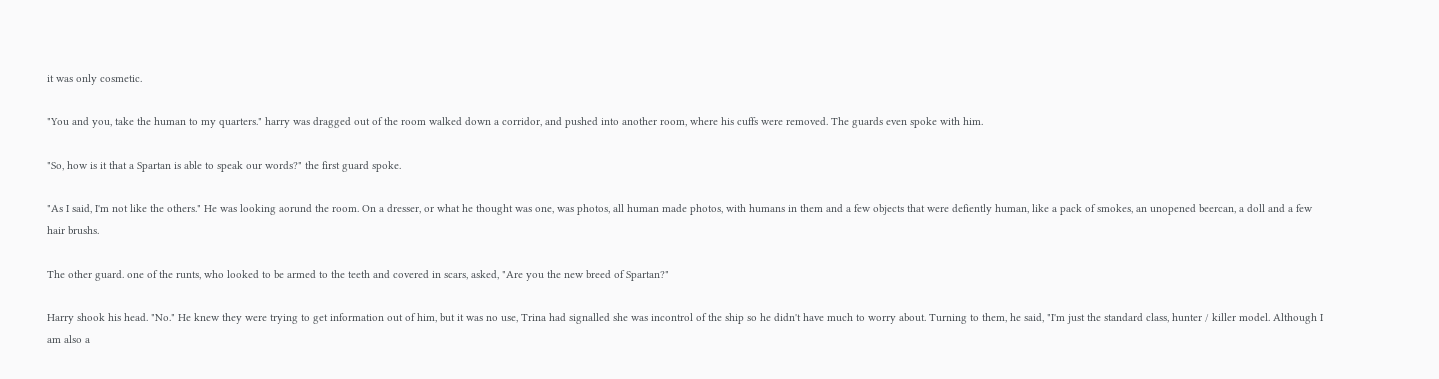it was only cosmetic.

"You and you, take the human to my quarters." harry was dragged out of the room walked down a corridor, and pushed into another room, where his cuffs were removed. The guards even spoke with him.

"So, how is it that a Spartan is able to speak our words?" the first guard spoke.

"As I said, I'm not like the others." He was looking aorund the room. On a dresser, or what he thought was one, was photos, all human made photos, with humans in them and a few objects that were defiently human, like a pack of smokes, an unopened beercan, a doll and a few hair brushs.

The other guard. one of the runts, who looked to be armed to the teeth and covered in scars, asked, "Are you the new breed of Spartan?"

Harry shook his head. "No." He knew they were trying to get information out of him, but it was no use, Trina had signalled she was incontrol of the ship so he didn't have much to worry about. Turning to them, he said, "I'm just the standard class, hunter / killer model. Although I am also a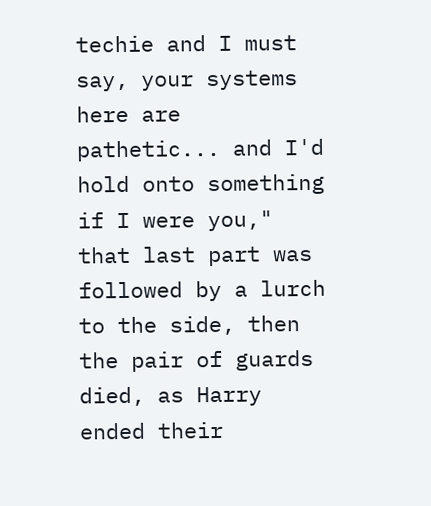techie and I must say, your systems here are pathetic... and I'd hold onto something if I were you," that last part was followed by a lurch to the side, then the pair of guards died, as Harry ended their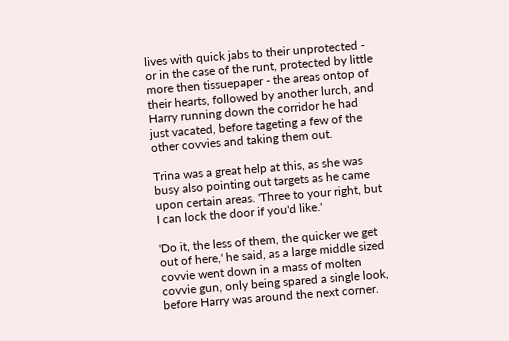lives with quick jabs to their unprotected - or in the case of the runt, protected by little more then tissuepaper - the areas ontop of their hearts, followed by another lurch, and Harry running down the corridor he had just vacated, before tageting a few of the other covvies and taking them out.

Trina was a great help at this, as she was busy also pointing out targets as he came upon certain areas. 'Three to your right, but I can lock the door if you'd like.'

'Do it, the less of them, the quicker we get out of here,' he said, as a large middle sized covvie went down in a mass of molten covvie gun, only being spared a single look, before Harry was around the next corner.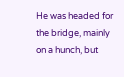He was headed for the bridge, mainly on a hunch, but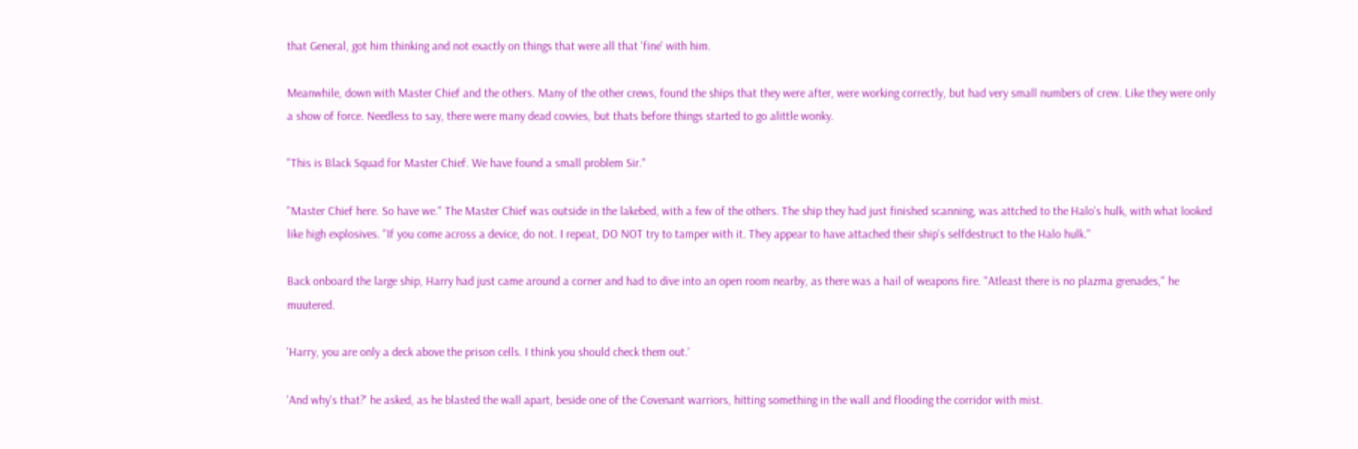that General, got him thinking and not exactly on things that were all that 'fine' with him.

Meanwhile, down with Master Chief and the others. Many of the other crews, found the ships that they were after, were working correctly, but had very small numbers of crew. Like they were only a show of force. Needless to say, there were many dead covvies, but thats before things started to go alittle wonky.

"This is Black Squad for Master Chief. We have found a small problem Sir."

"Master Chief here. So have we." The Master Chief was outside in the lakebed, with a few of the others. The ship they had just finished scanning, was attched to the Halo's hulk, with what looked like high explosives. "If you come across a device, do not. I repeat, DO NOT try to tamper with it. They appear to have attached their ship's selfdestruct to the Halo hulk."

Back onboard the large ship, Harry had just came around a corner and had to dive into an open room nearby, as there was a hail of weapons fire. "Atleast there is no plazma grenades," he muutered.

'Harry, you are only a deck above the prison cells. I think you should check them out.'

'And why's that?' he asked, as he blasted the wall apart, beside one of the Covenant warriors, hitting something in the wall and flooding the corridor with mist.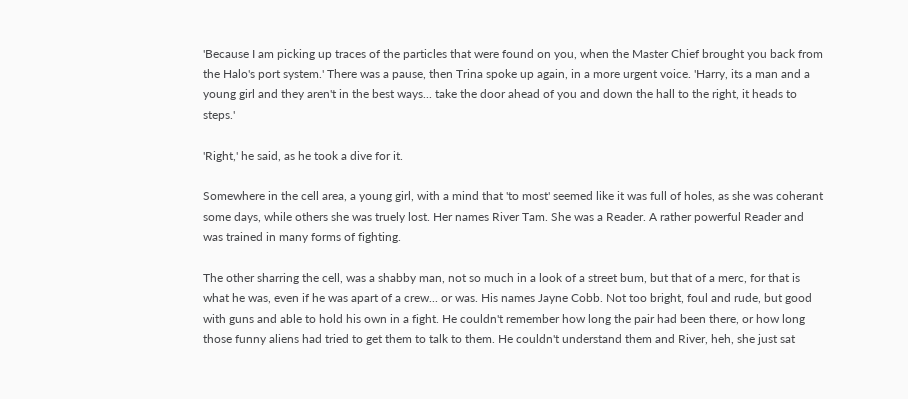'Because I am picking up traces of the particles that were found on you, when the Master Chief brought you back from the Halo's port system.' There was a pause, then Trina spoke up again, in a more urgent voice. 'Harry, its a man and a young girl and they aren't in the best ways... take the door ahead of you and down the hall to the right, it heads to steps.'

'Right,' he said, as he took a dive for it.

Somewhere in the cell area, a young girl, with a mind that 'to most' seemed like it was full of holes, as she was coherant some days, while others she was truely lost. Her names River Tam. She was a Reader. A rather powerful Reader and was trained in many forms of fighting.

The other sharring the cell, was a shabby man, not so much in a look of a street bum, but that of a merc, for that is what he was, even if he was apart of a crew... or was. His names Jayne Cobb. Not too bright, foul and rude, but good with guns and able to hold his own in a fight. He couldn't remember how long the pair had been there, or how long those funny aliens had tried to get them to talk to them. He couldn't understand them and River, heh, she just sat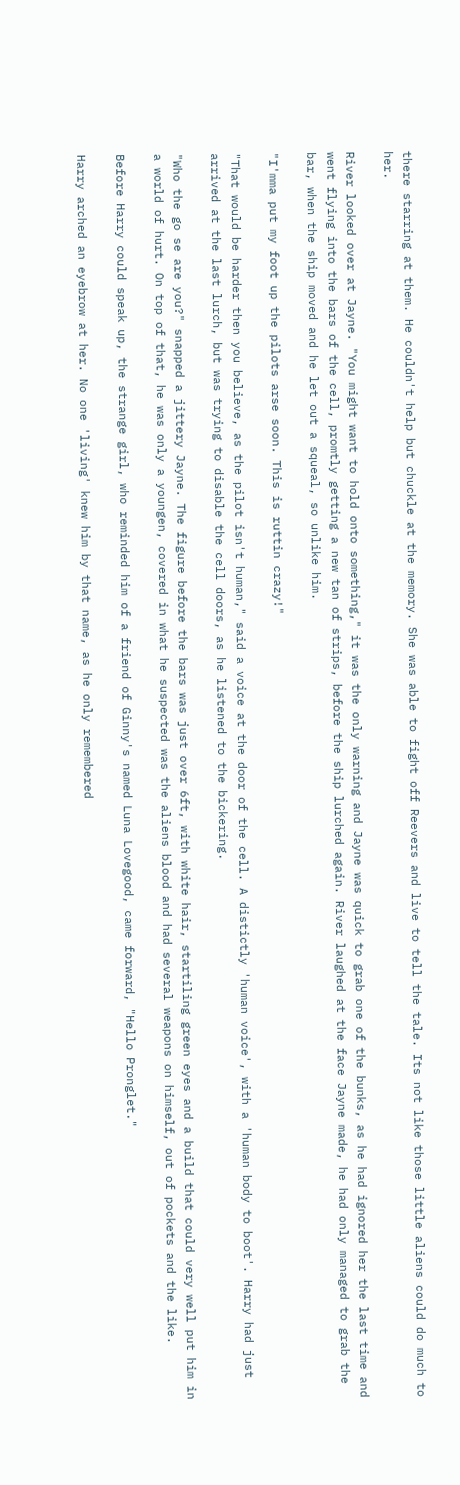there starring at them. He couldn't help but chuckle at the memory. She was able to fight off Reevers and live to tell the tale. Its not like those little aliens could do much to her.

River looked over at Jayne. "You might want to hold onto something," it was the only warning and Jayne was quick to grab one of the bunks, as he had ignored her the last time and went flying into the bars of the cell, promtly getting a new tan of strips, before the ship lurched again. River laughed at the face Jayne made, he had only managed to grab the bar, when the ship moved and he let out a squeal, so unlike him.

"I'mma put my foot up the pilots arse soon. This is ruttin crazy!"

"That would be harder then you believe, as the pilot isn't human," said a voice at the door of the cell. A distictly 'human voice', with a 'human body to boot'. Harry had just arrived at the last lurch, but was trying to disable the cell doors, as he listened to the bickering.

"Who the go se are you?" snapped a jittery Jayne. The figure before the bars was just over 6ft, with white hair, startiling green eyes and a build that could very well put him in a world of hurt. On top of that, he was only a youngen, covered in what he suspected was the aliens blood and had several weapons on himself, out of pockets and the like.

Before Harry could speak up, the strange girl, who reminded him of a friend of Ginny's named Luna Lovegood, came forward, "Hello Pronglet."

Harry arched an eyebrow at her. No one 'living' knew him by that name, as he only remembered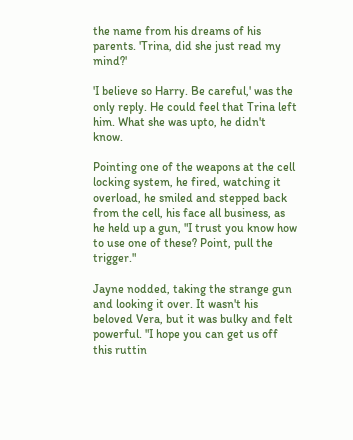the name from his dreams of his parents. 'Trina, did she just read my mind?'

'I believe so Harry. Be careful,' was the only reply. He could feel that Trina left him. What she was upto, he didn't know.

Pointing one of the weapons at the cell locking system, he fired, watching it overload, he smiled and stepped back from the cell, his face all business, as he held up a gun, "I trust you know how to use one of these? Point, pull the trigger."

Jayne nodded, taking the strange gun and looking it over. It wasn't his beloved Vera, but it was bulky and felt powerful. "I hope you can get us off this ruttin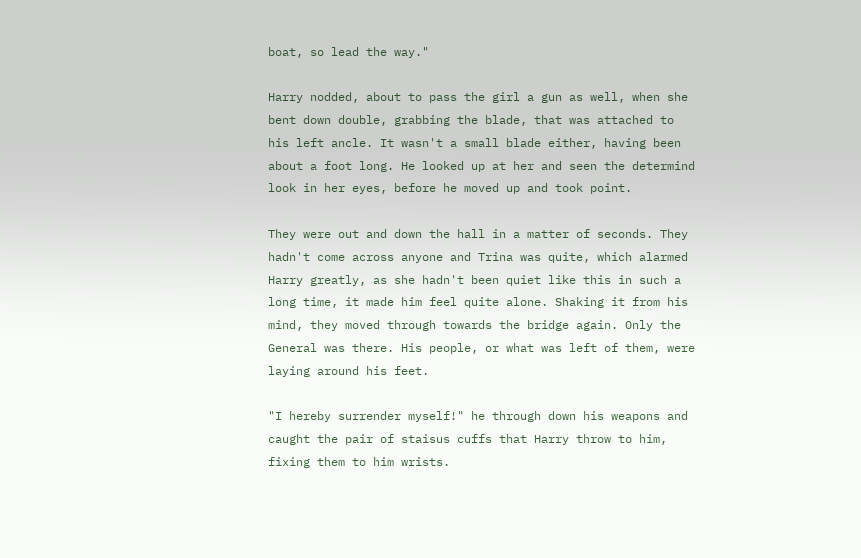boat, so lead the way."

Harry nodded, about to pass the girl a gun as well, when she bent down double, grabbing the blade, that was attached to his left ancle. It wasn't a small blade either, having been about a foot long. He looked up at her and seen the determind look in her eyes, before he moved up and took point.

They were out and down the hall in a matter of seconds. They hadn't come across anyone and Trina was quite, which alarmed Harry greatly, as she hadn't been quiet like this in such a long time, it made him feel quite alone. Shaking it from his mind, they moved through towards the bridge again. Only the General was there. His people, or what was left of them, were laying around his feet.

"I hereby surrender myself!" he through down his weapons and caught the pair of staisus cuffs that Harry throw to him, fixing them to him wrists.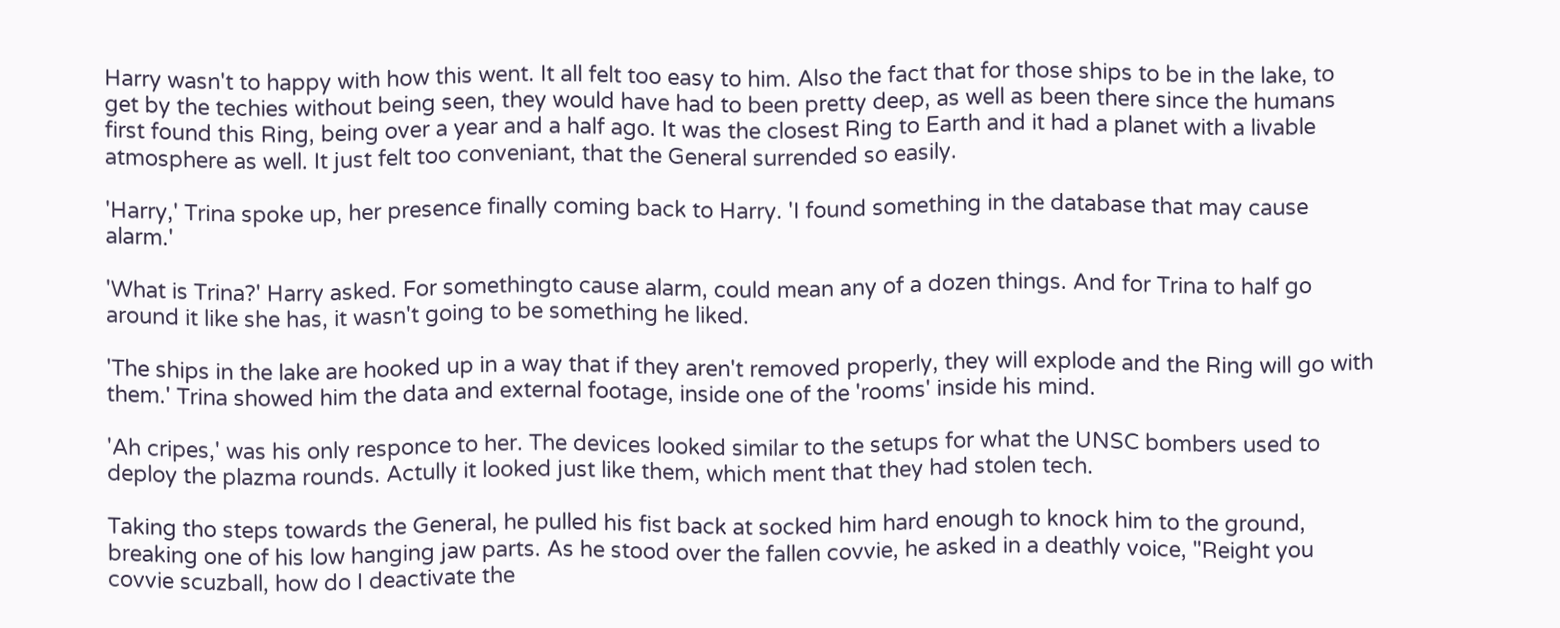Harry wasn't to happy with how this went. It all felt too easy to him. Also the fact that for those ships to be in the lake, to get by the techies without being seen, they would have had to been pretty deep, as well as been there since the humans first found this Ring, being over a year and a half ago. It was the closest Ring to Earth and it had a planet with a livable atmosphere as well. It just felt too conveniant, that the General surrended so easily.

'Harry,' Trina spoke up, her presence finally coming back to Harry. 'I found something in the database that may cause alarm.'

'What is Trina?' Harry asked. For somethingto cause alarm, could mean any of a dozen things. And for Trina to half go around it like she has, it wasn't going to be something he liked.

'The ships in the lake are hooked up in a way that if they aren't removed properly, they will explode and the Ring will go with them.' Trina showed him the data and external footage, inside one of the 'rooms' inside his mind.

'Ah cripes,' was his only responce to her. The devices looked similar to the setups for what the UNSC bombers used to deploy the plazma rounds. Actully it looked just like them, which ment that they had stolen tech.

Taking tho steps towards the General, he pulled his fist back at socked him hard enough to knock him to the ground, breaking one of his low hanging jaw parts. As he stood over the fallen covvie, he asked in a deathly voice, "Reight you covvie scuzball, how do I deactivate the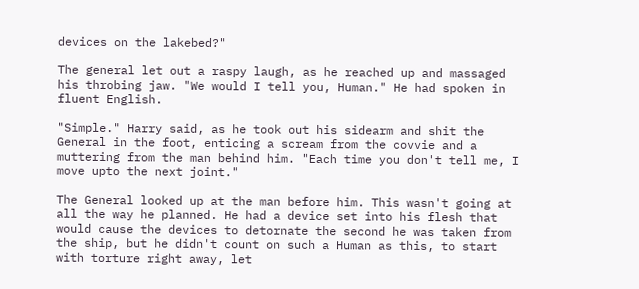devices on the lakebed?"

The general let out a raspy laugh, as he reached up and massaged his throbing jaw. "We would I tell you, Human." He had spoken in fluent English.

"Simple." Harry said, as he took out his sidearm and shit the General in the foot, enticing a scream from the covvie and a muttering from the man behind him. "Each time you don't tell me, I move upto the next joint."

The General looked up at the man before him. This wasn't going at all the way he planned. He had a device set into his flesh that would cause the devices to detornate the second he was taken from the ship, but he didn't count on such a Human as this, to start with torture right away, let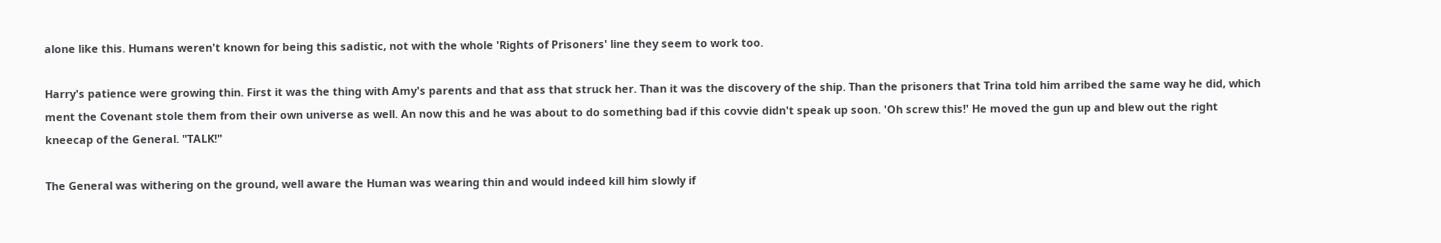alone like this. Humans weren't known for being this sadistic, not with the whole 'Rights of Prisoners' line they seem to work too.

Harry's patience were growing thin. First it was the thing with Amy's parents and that ass that struck her. Than it was the discovery of the ship. Than the prisoners that Trina told him arribed the same way he did, which ment the Covenant stole them from their own universe as well. An now this and he was about to do something bad if this covvie didn't speak up soon. 'Oh screw this!' He moved the gun up and blew out the right kneecap of the General. "TALK!"

The General was withering on the ground, well aware the Human was wearing thin and would indeed kill him slowly if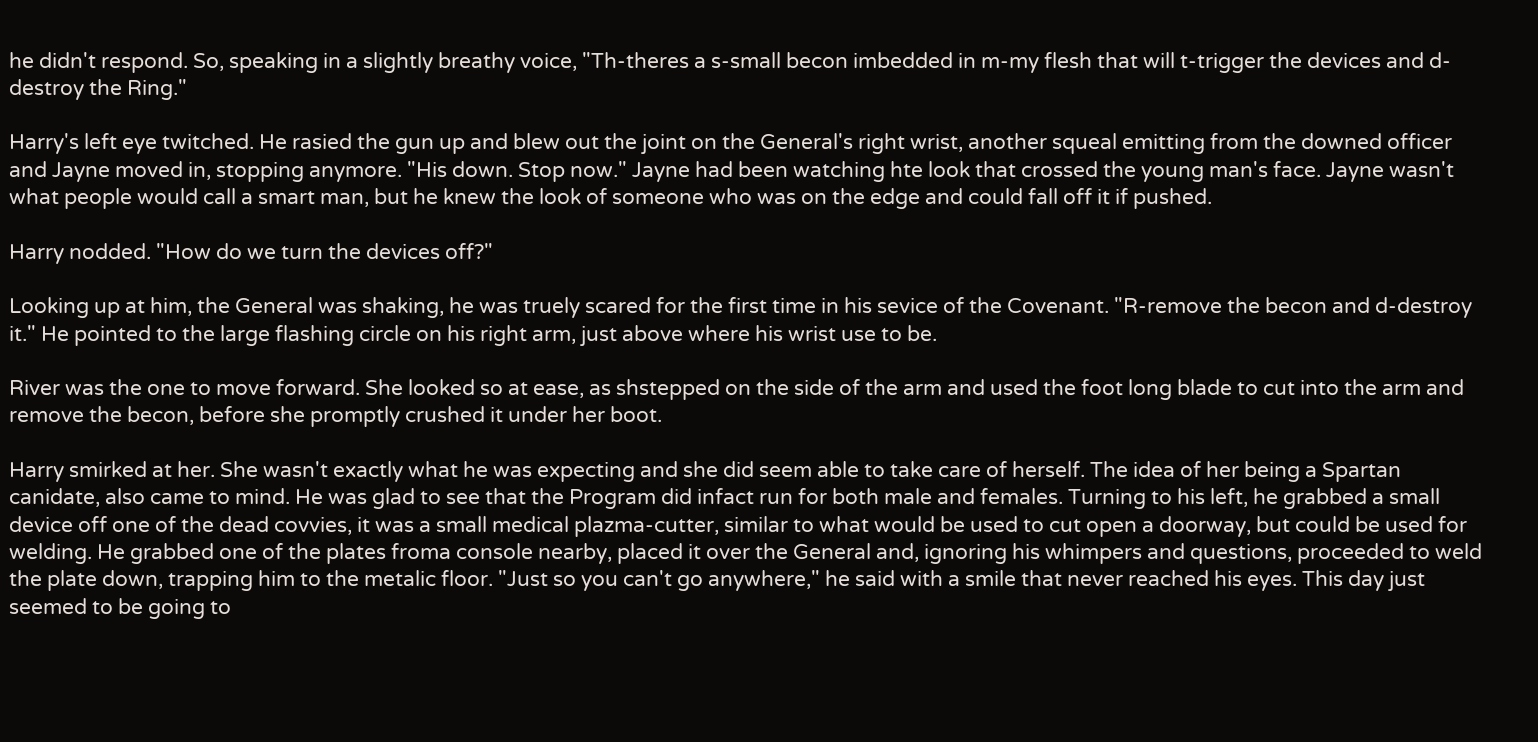he didn't respond. So, speaking in a slightly breathy voice, "Th-theres a s-small becon imbedded in m-my flesh that will t-trigger the devices and d-destroy the Ring."

Harry's left eye twitched. He rasied the gun up and blew out the joint on the General's right wrist, another squeal emitting from the downed officer and Jayne moved in, stopping anymore. "His down. Stop now." Jayne had been watching hte look that crossed the young man's face. Jayne wasn't what people would call a smart man, but he knew the look of someone who was on the edge and could fall off it if pushed.

Harry nodded. "How do we turn the devices off?"

Looking up at him, the General was shaking, he was truely scared for the first time in his sevice of the Covenant. "R-remove the becon and d-destroy it." He pointed to the large flashing circle on his right arm, just above where his wrist use to be.

River was the one to move forward. She looked so at ease, as shstepped on the side of the arm and used the foot long blade to cut into the arm and remove the becon, before she promptly crushed it under her boot.

Harry smirked at her. She wasn't exactly what he was expecting and she did seem able to take care of herself. The idea of her being a Spartan canidate, also came to mind. He was glad to see that the Program did infact run for both male and females. Turning to his left, he grabbed a small device off one of the dead covvies, it was a small medical plazma-cutter, similar to what would be used to cut open a doorway, but could be used for welding. He grabbed one of the plates froma console nearby, placed it over the General and, ignoring his whimpers and questions, proceeded to weld the plate down, trapping him to the metalic floor. "Just so you can't go anywhere," he said with a smile that never reached his eyes. This day just seemed to be going to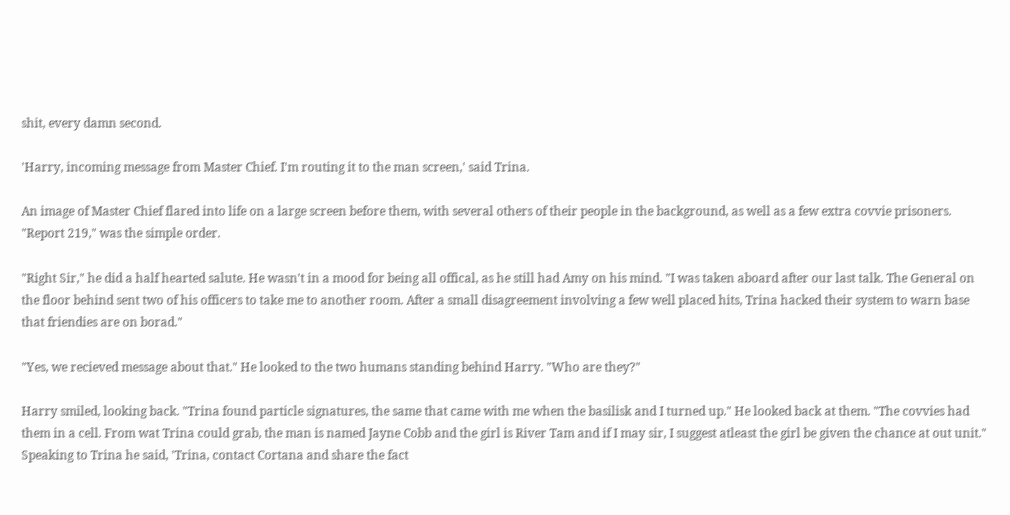shit, every damn second.

'Harry, incoming message from Master Chief. I'm routing it to the man screen,' said Trina.

An image of Master Chief flared into life on a large screen before them, with several others of their people in the background, as well as a few extra covvie prisoners. "Report 219," was the simple order.

"Right Sir," he did a half hearted salute. He wasn't in a mood for being all offical, as he still had Amy on his mind. "I was taken aboard after our last talk. The General on the floor behind sent two of his officers to take me to another room. After a small disagreement involving a few well placed hits, Trina hacked their system to warn base that friendies are on borad."

"Yes, we recieved message about that." He looked to the two humans standing behind Harry. "Who are they?"

Harry smiled, looking back. "Trina found particle signatures, the same that came with me when the basilisk and I turned up." He looked back at them. "The covvies had them in a cell. From wat Trina could grab, the man is named Jayne Cobb and the girl is River Tam and if I may sir, I suggest atleast the girl be given the chance at out unit." Speaking to Trina he said, 'Trina, contact Cortana and share the fact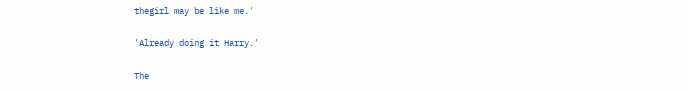thegirl may be like me.'

'Already doing it Harry.'

The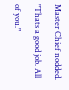Master Chief nodded. "Thats a good job. All of you."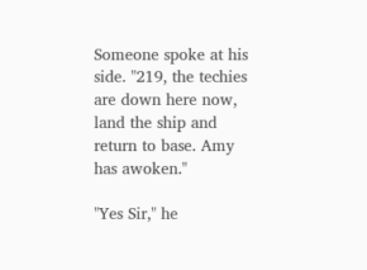Someone spoke at his side. "219, the techies are down here now, land the ship and return to base. Amy has awoken."

"Yes Sir," he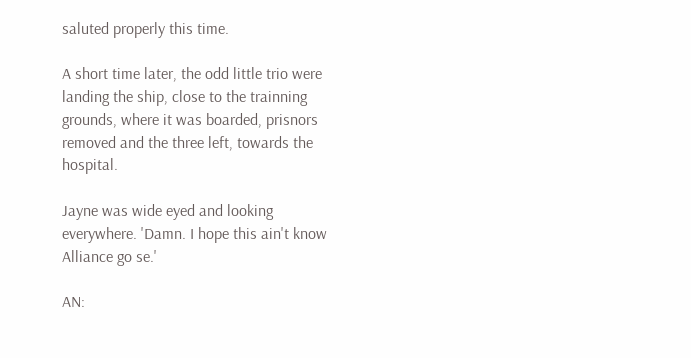saluted properly this time.

A short time later, the odd little trio were landing the ship, close to the trainning grounds, where it was boarded, prisnors removed and the three left, towards the hospital.

Jayne was wide eyed and looking everywhere. 'Damn. I hope this ain't know Alliance go se.'

AN: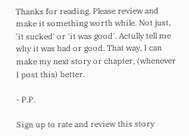Thanks for reading. Please review and make it something worth while. Not just, 'it sucked' or 'it was good'. Actully tell me why it was bad or good. That way, I can make my next story or chapter, (whenever I post this) better.

- P.P.

Sign up to rate and review this story